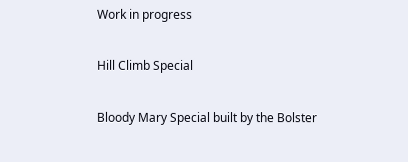Work in progress

Hill Climb Special

Bloody Mary Special built by the Bolster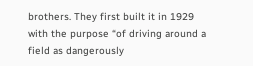brothers. They first built it in 1929 with the purpose “of driving around a field as dangerously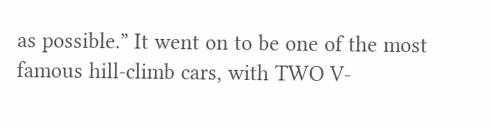as possible.” It went on to be one of the most famous hill-climb cars, with TWO V-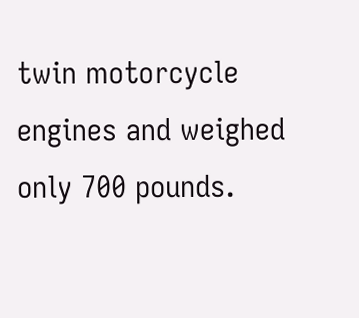twin motorcycle engines and weighed only 700 pounds.